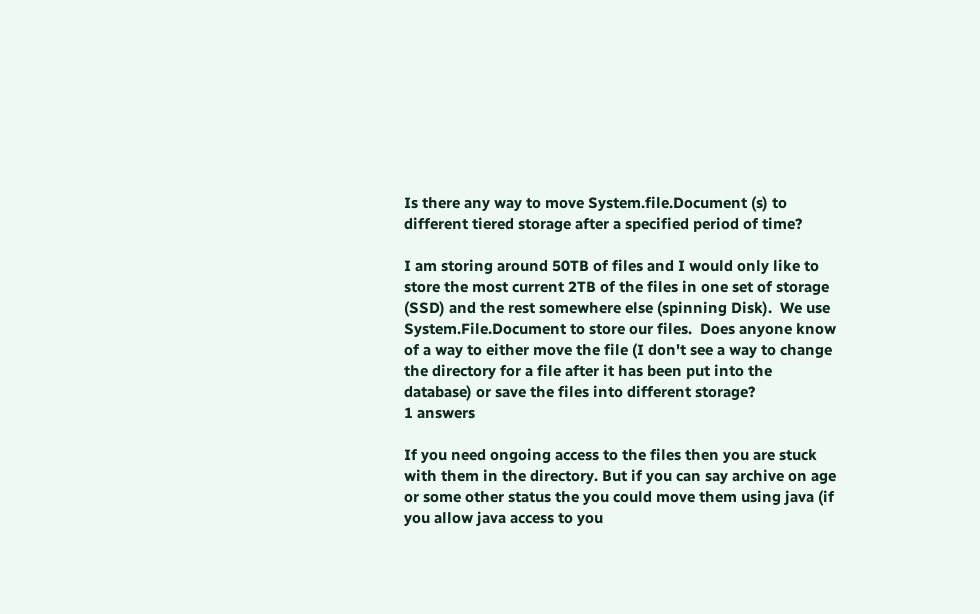Is there any way to move System.file.Document (s) to different tiered storage after a specified period of time?

I am storing around 50TB of files and I would only like to store the most current 2TB of the files in one set of storage (SSD) and the rest somewhere else (spinning Disk).  We use System.File.Document to store our files.  Does anyone know of a way to either move the file (I don't see a way to change the directory for a file after it has been put into the database) or save the files into different storage?
1 answers

If you need ongoing access to the files then you are stuck with them in the directory. But if you can say archive on age or some other status the you could move them using java (if you allow java access to you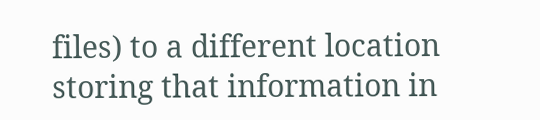files) to a different location storing that information in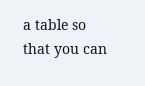a table so that you can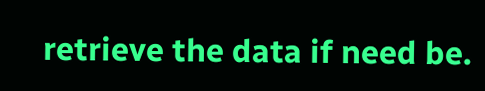retrieve the data if need be.